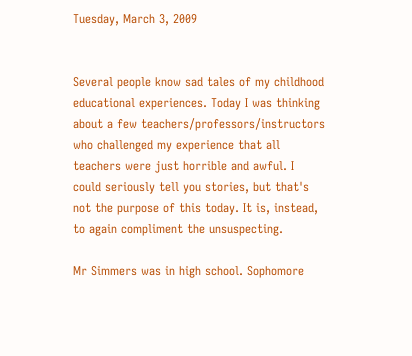Tuesday, March 3, 2009


Several people know sad tales of my childhood educational experiences. Today I was thinking about a few teachers/professors/instructors who challenged my experience that all teachers were just horrible and awful. I could seriously tell you stories, but that's not the purpose of this today. It is, instead, to again compliment the unsuspecting.

Mr Simmers was in high school. Sophomore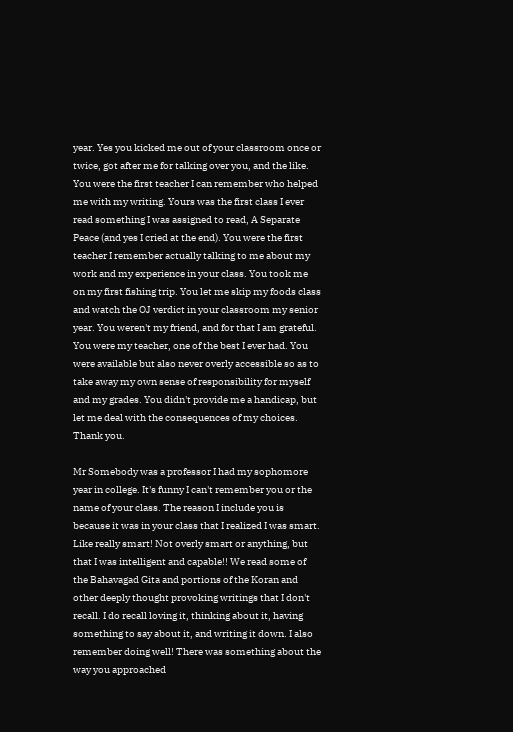year. Yes you kicked me out of your classroom once or twice, got after me for talking over you, and the like. You were the first teacher I can remember who helped me with my writing. Yours was the first class I ever read something I was assigned to read, A Separate Peace (and yes I cried at the end). You were the first teacher I remember actually talking to me about my work and my experience in your class. You took me on my first fishing trip. You let me skip my foods class and watch the OJ verdict in your classroom my senior year. You weren't my friend, and for that I am grateful. You were my teacher, one of the best I ever had. You were available but also never overly accessible so as to take away my own sense of responsibility for myself and my grades. You didn't provide me a handicap, but let me deal with the consequences of my choices. Thank you.

Mr Somebody was a professor I had my sophomore year in college. It's funny I can't remember you or the name of your class. The reason I include you is because it was in your class that I realized I was smart. Like really smart! Not overly smart or anything, but that I was intelligent and capable!! We read some of the Bahavagad Gita and portions of the Koran and other deeply thought provoking writings that I don't recall. I do recall loving it, thinking about it, having something to say about it, and writing it down. I also remember doing well! There was something about the way you approached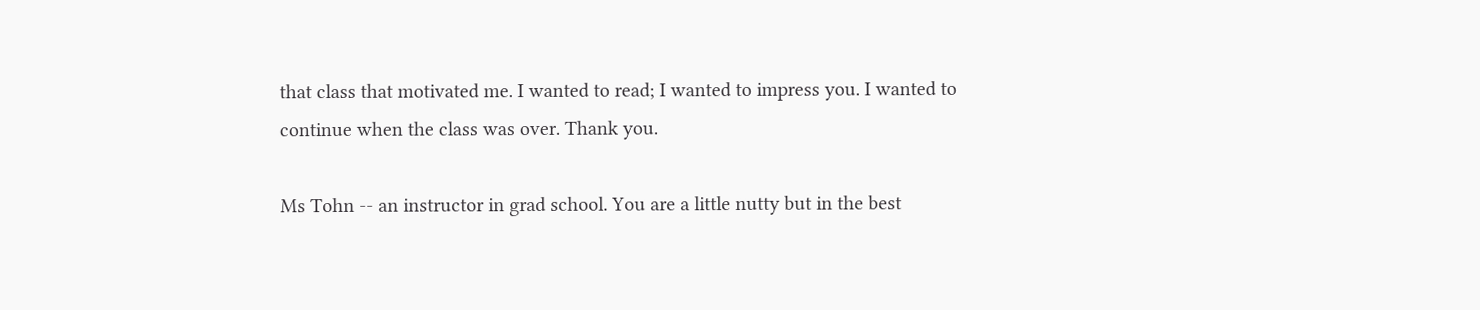that class that motivated me. I wanted to read; I wanted to impress you. I wanted to continue when the class was over. Thank you.

Ms Tohn -- an instructor in grad school. You are a little nutty but in the best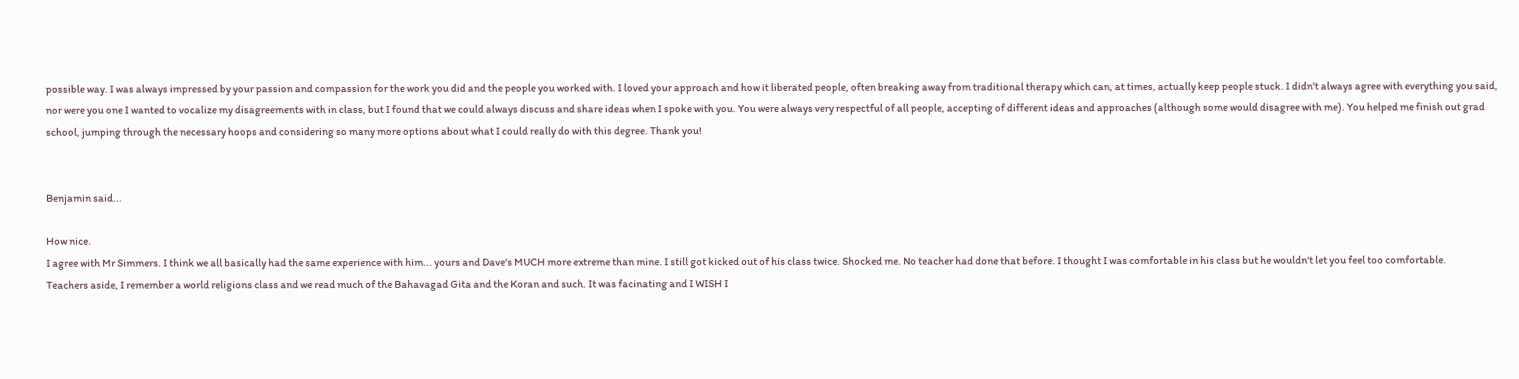possible way. I was always impressed by your passion and compassion for the work you did and the people you worked with. I loved your approach and how it liberated people, often breaking away from traditional therapy which can, at times, actually keep people stuck. I didn't always agree with everything you said, nor were you one I wanted to vocalize my disagreements with in class, but I found that we could always discuss and share ideas when I spoke with you. You were always very respectful of all people, accepting of different ideas and approaches (although some would disagree with me). You helped me finish out grad school, jumping through the necessary hoops and considering so many more options about what I could really do with this degree. Thank you!


Benjamin said...

How nice.
I agree with Mr Simmers. I think we all basically had the same experience with him... yours and Dave's MUCH more extreme than mine. I still got kicked out of his class twice. Shocked me. No teacher had done that before. I thought I was comfortable in his class but he wouldn't let you feel too comfortable.
Teachers aside, I remember a world religions class and we read much of the Bahavagad Gita and the Koran and such. It was facinating and I WISH I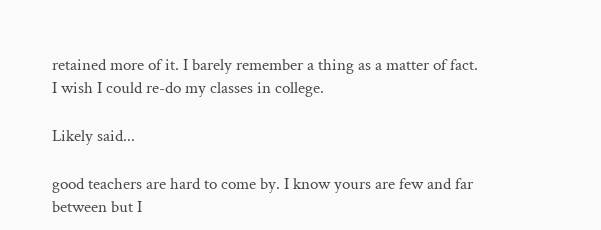retained more of it. I barely remember a thing as a matter of fact.
I wish I could re-do my classes in college.

Likely said...

good teachers are hard to come by. I know yours are few and far between but I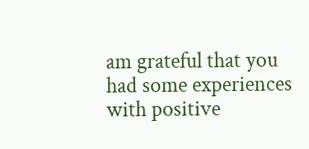am grateful that you had some experiences with positive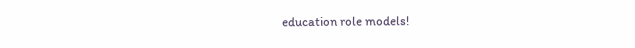education role models!